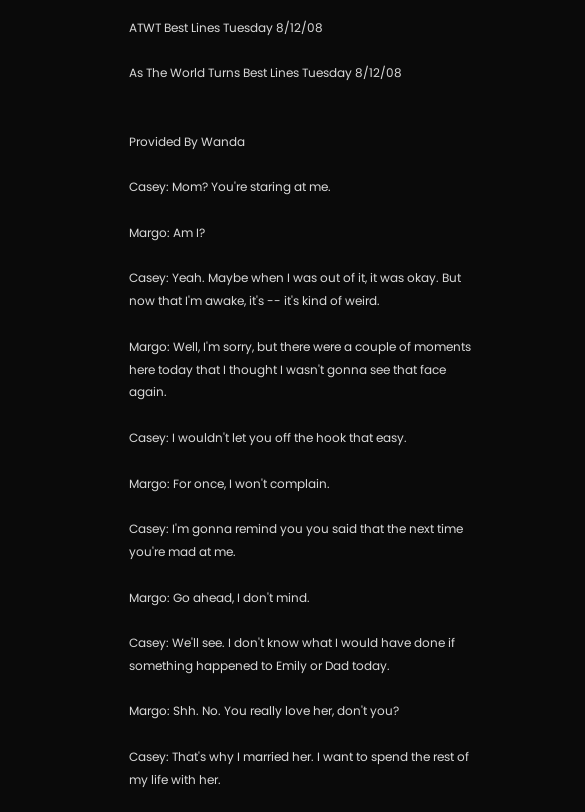ATWT Best Lines Tuesday 8/12/08

As The World Turns Best Lines Tuesday 8/12/08


Provided By Wanda

Casey: Mom? You're staring at me.

Margo: Am I?

Casey: Yeah. Maybe when I was out of it, it was okay. But now that I'm awake, it's -- it's kind of weird.

Margo: Well, I'm sorry, but there were a couple of moments here today that I thought I wasn't gonna see that face again.

Casey: I wouldn't let you off the hook that easy.

Margo: For once, I won't complain.

Casey: I'm gonna remind you you said that the next time you're mad at me.

Margo: Go ahead, I don't mind.

Casey: We'll see. I don't know what I would have done if something happened to Emily or Dad today.

Margo: Shh. No. You really love her, don't you?

Casey: That's why I married her. I want to spend the rest of my life with her.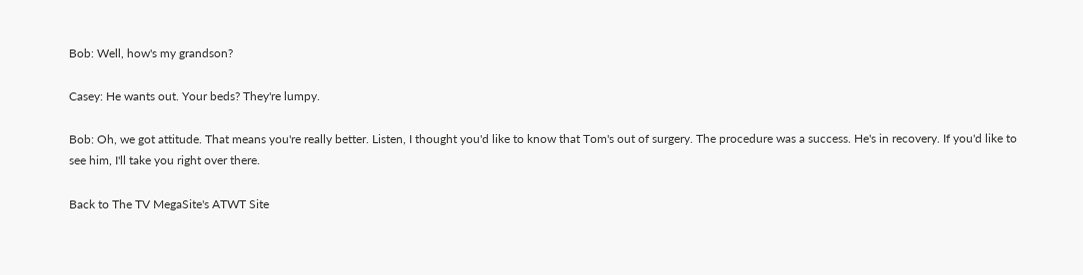Bob: Well, how's my grandson?

Casey: He wants out. Your beds? They're lumpy.

Bob: Oh, we got attitude. That means you're really better. Listen, I thought you'd like to know that Tom's out of surgery. The procedure was a success. He's in recovery. If you'd like to see him, I'll take you right over there.

Back to The TV MegaSite's ATWT Site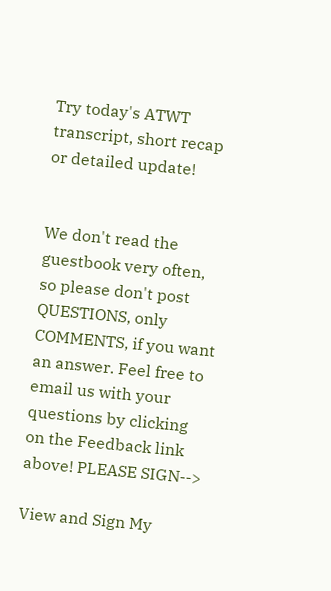Try today's ATWT transcript, short recap or detailed update!


We don't read the guestbook very often, so please don't post QUESTIONS, only COMMENTS, if you want an answer. Feel free to email us with your questions by clicking on the Feedback link above! PLEASE SIGN-->

View and Sign My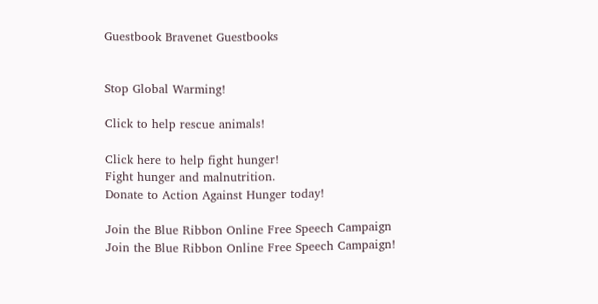Guestbook Bravenet Guestbooks


Stop Global Warming!

Click to help rescue animals!

Click here to help fight hunger!
Fight hunger and malnutrition.
Donate to Action Against Hunger today!

Join the Blue Ribbon Online Free Speech Campaign
Join the Blue Ribbon Online Free Speech Campaign!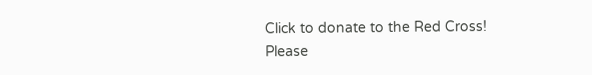Click to donate to the Red Cross!
Please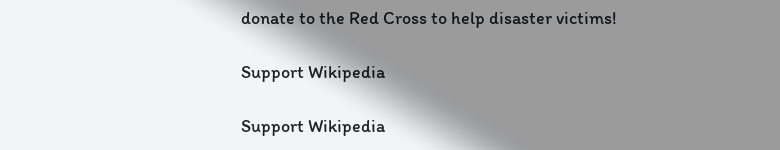donate to the Red Cross to help disaster victims!

Support Wikipedia

Support Wikipedia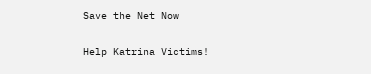Save the Net Now

Help Katrina Victims!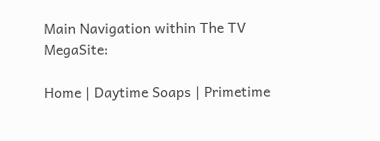Main Navigation within The TV MegaSite:

Home | Daytime Soaps | Primetime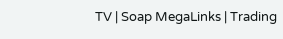TV | Soap MegaLinks | Trading